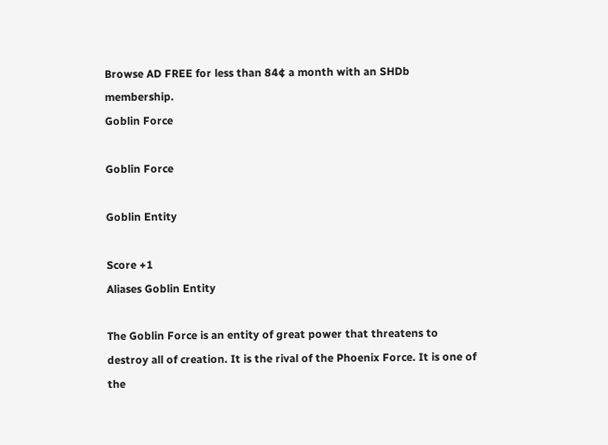Browse AD FREE for less than 84¢ a month with an SHDb membership.
Goblin Force

Goblin Force

Goblin Entity

Score +1
Aliases Goblin Entity

The Goblin Force is an entity of great power that threatens to destroy all of creation. It is the rival of the Phoenix Force. It is one of the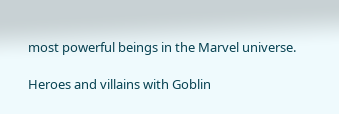most powerful beings in the Marvel universe.

Heroes and villains with Goblin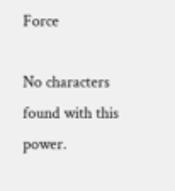Force

No characters found with this power.